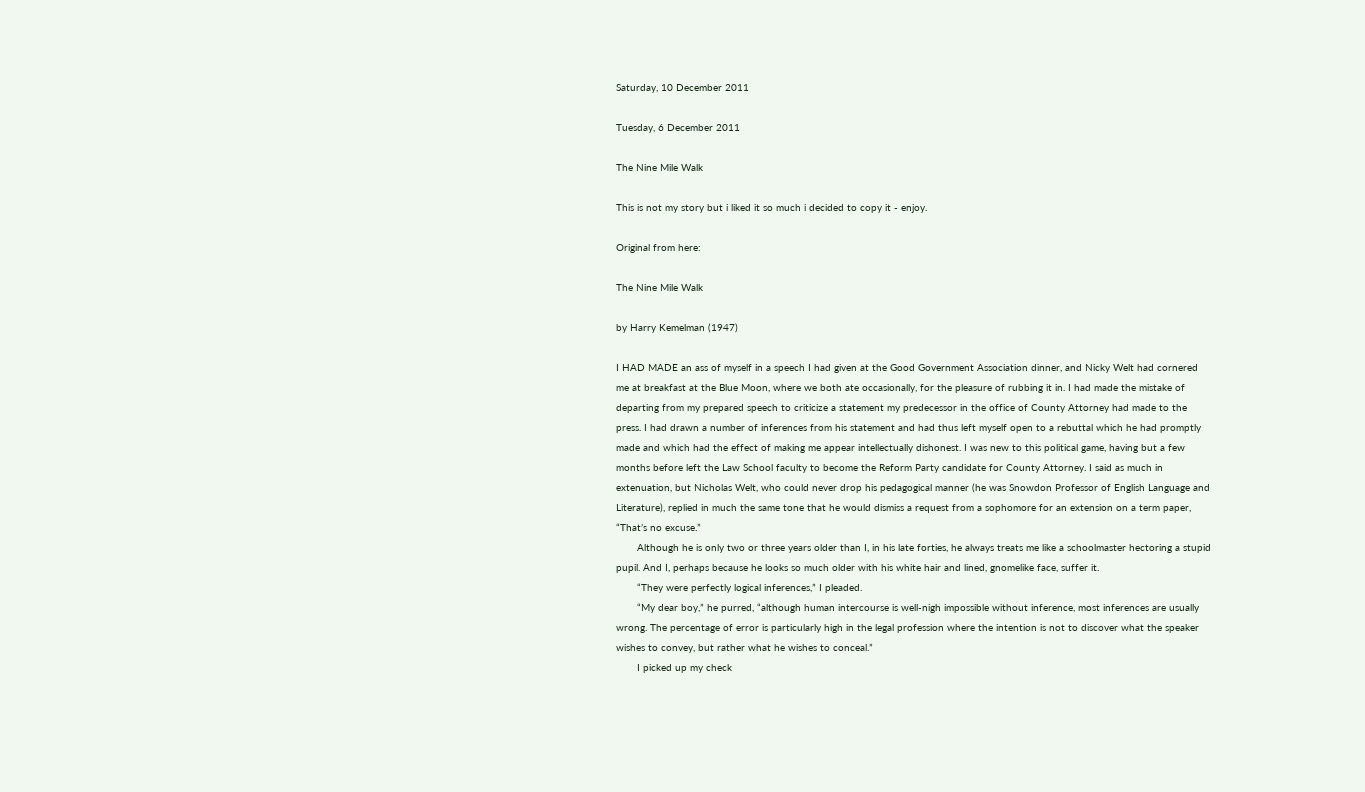Saturday, 10 December 2011

Tuesday, 6 December 2011

The Nine Mile Walk

This is not my story but i liked it so much i decided to copy it - enjoy.

Original from here:

The Nine Mile Walk

by Harry Kemelman (1947)

I HAD MADE an ass of myself in a speech I had given at the Good Government Association dinner, and Nicky Welt had cornered me at breakfast at the Blue Moon, where we both ate occasionally, for the pleasure of rubbing it in. I had made the mistake of departing from my prepared speech to criticize a statement my predecessor in the office of County Attorney had made to the press. I had drawn a number of inferences from his statement and had thus left myself open to a rebuttal which he had promptly made and which had the effect of making me appear intellectually dishonest. I was new to this political game, having but a few months before left the Law School faculty to become the Reform Party candidate for County Attorney. I said as much in extenuation, but Nicholas Welt, who could never drop his pedagogical manner (he was Snowdon Professor of English Language and Literature), replied in much the same tone that he would dismiss a request from a sophomore for an extension on a term paper, “That’s no excuse.”
       Although he is only two or three years older than I, in his late forties, he always treats me like a schoolmaster hectoring a stupid pupil. And I, perhaps because he looks so much older with his white hair and lined, gnomelike face, suffer it.
       “They were perfectly logical inferences,” I pleaded.
       “My dear boy,” he purred, “although human intercourse is well-nigh impossible without inference, most inferences are usually wrong. The percentage of error is particularly high in the legal profession where the intention is not to discover what the speaker wishes to convey, but rather what he wishes to conceal.”
       I picked up my check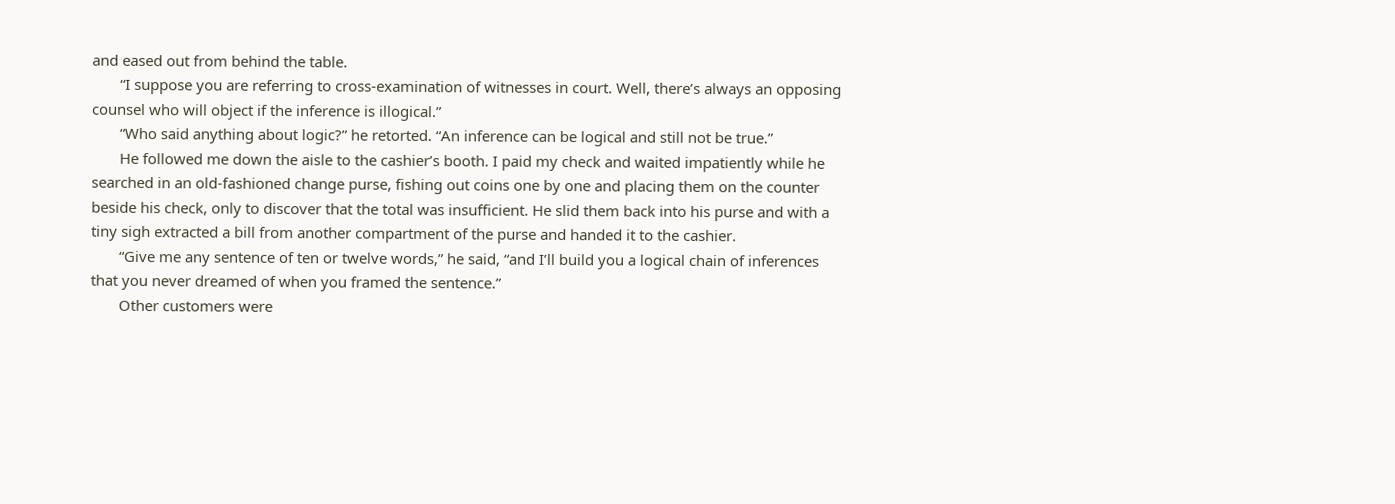and eased out from behind the table.
       “I suppose you are referring to cross-examination of witnesses in court. Well, there’s always an opposing counsel who will object if the inference is illogical.”
       “Who said anything about logic?” he retorted. “An inference can be logical and still not be true.”
       He followed me down the aisle to the cashier’s booth. I paid my check and waited impatiently while he searched in an old-fashioned change purse, fishing out coins one by one and placing them on the counter beside his check, only to discover that the total was insufficient. He slid them back into his purse and with a tiny sigh extracted a bill from another compartment of the purse and handed it to the cashier.
       “Give me any sentence of ten or twelve words,” he said, “and I’ll build you a logical chain of inferences that you never dreamed of when you framed the sentence.”
       Other customers were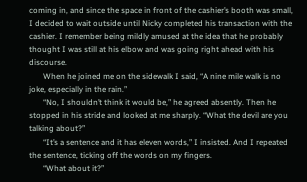coming in, and since the space in front of the cashier’s booth was small, I decided to wait outside until Nicky completed his transaction with the cashier. I remember being mildly amused at the idea that he probably thought I was still at his elbow and was going right ahead with his discourse.
       When he joined me on the sidewalk I said, “A nine mile walk is no joke, especially in the rain.”
       “No, I shouldn’t think it would be,” he agreed absently. Then he stopped in his stride and looked at me sharply. “What the devil are you talking about?”
       “It’s a sentence and it has eleven words,” I insisted. And I repeated the sentence, ticking off the words on my fingers.
       “What about it?”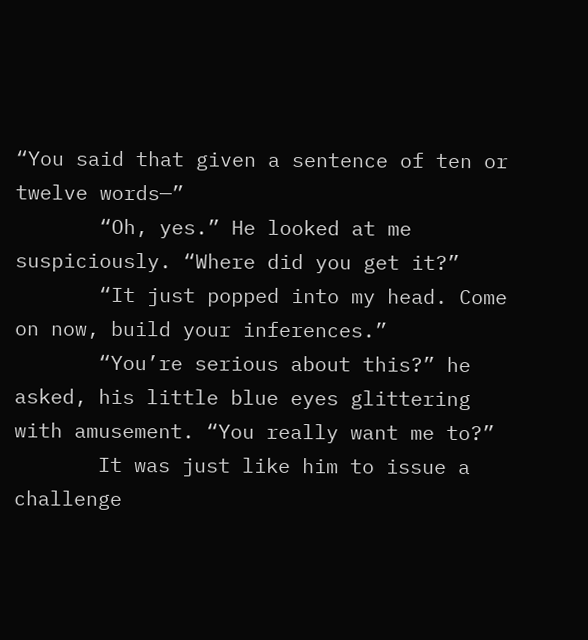“You said that given a sentence of ten or twelve words—”
       “Oh, yes.” He looked at me suspiciously. “Where did you get it?”
       “It just popped into my head. Come on now, build your inferences.”
       “You’re serious about this?” he asked, his little blue eyes glittering with amusement. “You really want me to?”
       It was just like him to issue a challenge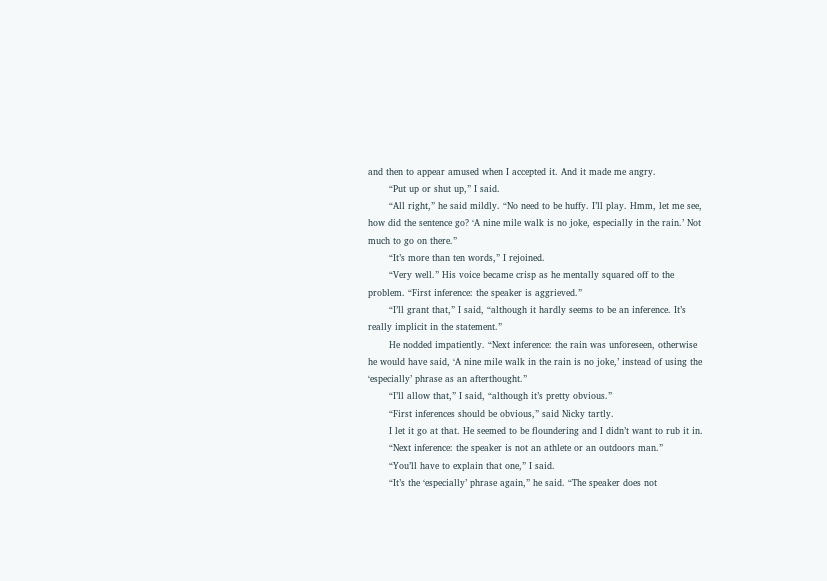and then to appear amused when I accepted it. And it made me angry.
       “Put up or shut up,” I said.
       “All right,” he said mildly. “No need to be huffy. I’ll play. Hmm, let me see, how did the sentence go? ‘A nine mile walk is no joke, especially in the rain.’ Not much to go on there.”
       “It’s more than ten words,” I rejoined.
       “Very well.” His voice became crisp as he mentally squared off to the problem. “First inference: the speaker is aggrieved.”
       “I’ll grant that,” I said, “although it hardly seems to be an inference. It’s really implicit in the statement.”
       He nodded impatiently. “Next inference: the rain was unforeseen, otherwise he would have said, ‘A nine mile walk in the rain is no joke,’ instead of using the ‘especially’ phrase as an afterthought.”
       “I’ll allow that,” I said, “although it’s pretty obvious.”
       “First inferences should be obvious,” said Nicky tartly.
       I let it go at that. He seemed to be floundering and I didn’t want to rub it in.
       “Next inference: the speaker is not an athlete or an outdoors man.”
       “You’ll have to explain that one,” I said.
       “It’s the ‘especially’ phrase again,” he said. “The speaker does not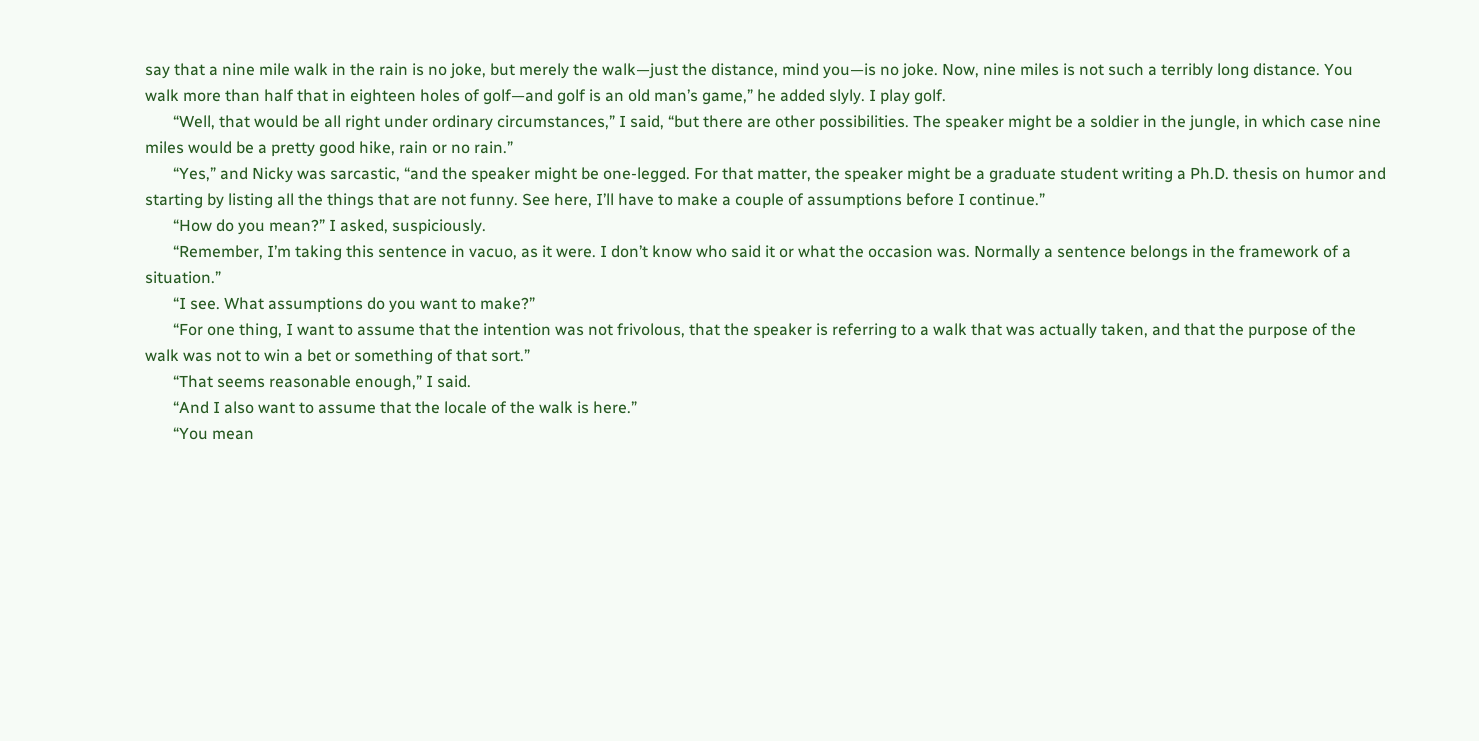say that a nine mile walk in the rain is no joke, but merely the walk—just the distance, mind you—is no joke. Now, nine miles is not such a terribly long distance. You walk more than half that in eighteen holes of golf—and golf is an old man’s game,” he added slyly. I play golf.
       “Well, that would be all right under ordinary circumstances,” I said, “but there are other possibilities. The speaker might be a soldier in the jungle, in which case nine miles would be a pretty good hike, rain or no rain.”
       “Yes,” and Nicky was sarcastic, “and the speaker might be one-legged. For that matter, the speaker might be a graduate student writing a Ph.D. thesis on humor and starting by listing all the things that are not funny. See here, I’ll have to make a couple of assumptions before I continue.”
       “How do you mean?” I asked, suspiciously.
       “Remember, I’m taking this sentence in vacuo, as it were. I don’t know who said it or what the occasion was. Normally a sentence belongs in the framework of a situation.”
       “I see. What assumptions do you want to make?”
       “For one thing, I want to assume that the intention was not frivolous, that the speaker is referring to a walk that was actually taken, and that the purpose of the walk was not to win a bet or something of that sort.”
       “That seems reasonable enough,” I said.
       “And I also want to assume that the locale of the walk is here.”
       “You mean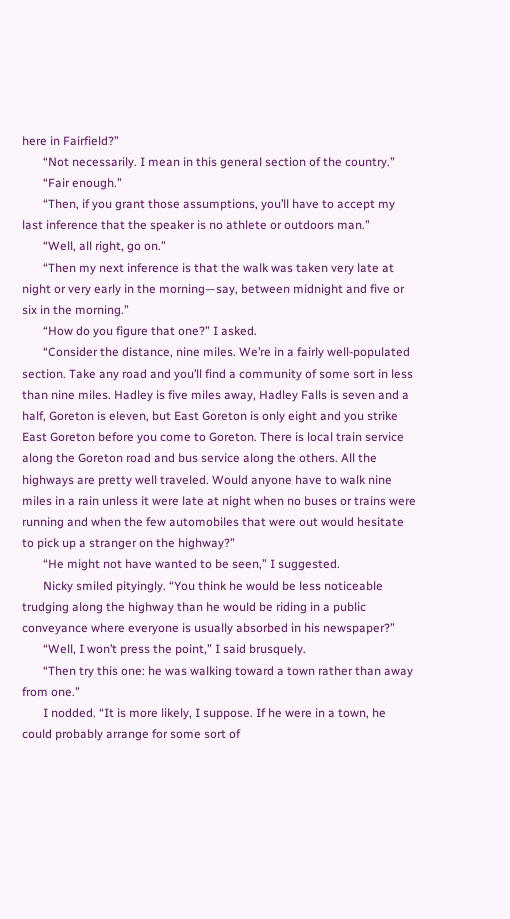here in Fairfield?”
       “Not necessarily. I mean in this general section of the country.”
       “Fair enough.”
       “Then, if you grant those assumptions, you’ll have to accept my last inference that the speaker is no athlete or outdoors man.”
       “Well, all right, go on.”
       “Then my next inference is that the walk was taken very late at night or very early in the morning—say, between midnight and five or six in the morning.”
       “How do you figure that one?” I asked.
       “Consider the distance, nine miles. We’re in a fairly well-populated section. Take any road and you’ll find a community of some sort in less than nine miles. Hadley is five miles away, Hadley Falls is seven and a half, Goreton is eleven, but East Goreton is only eight and you strike East Goreton before you come to Goreton. There is local train service along the Goreton road and bus service along the others. All the highways are pretty well traveled. Would anyone have to walk nine miles in a rain unless it were late at night when no buses or trains were running and when the few automobiles that were out would hesitate to pick up a stranger on the highway?”
       “He might not have wanted to be seen,” I suggested.
       Nicky smiled pityingly. “You think he would be less noticeable trudging along the highway than he would be riding in a public conveyance where everyone is usually absorbed in his newspaper?”
       “Well, I won’t press the point,” I said brusquely.
       “Then try this one: he was walking toward a town rather than away from one.”
       I nodded. “It is more likely, I suppose. If he were in a town, he could probably arrange for some sort of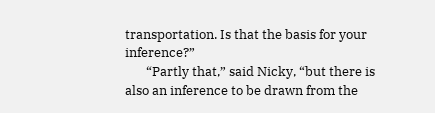transportation. Is that the basis for your inference?”
       “Partly that,” said Nicky, “but there is also an inference to be drawn from the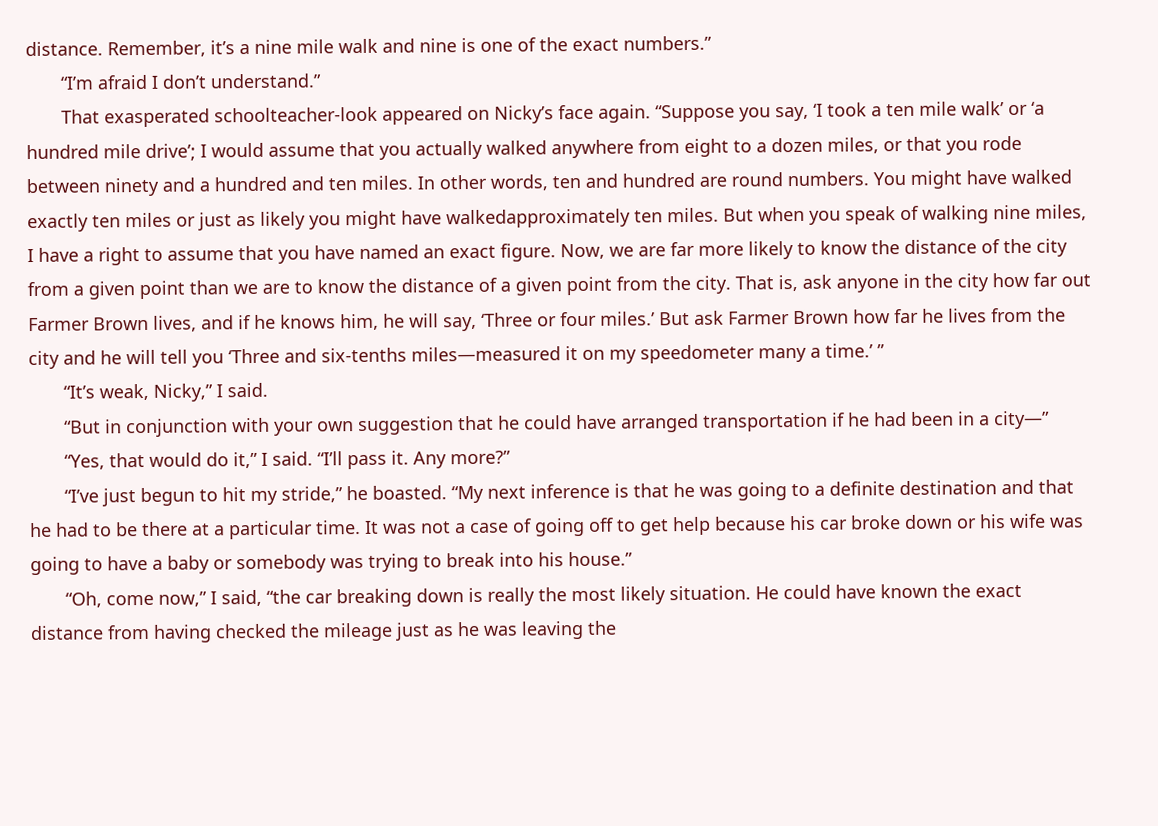distance. Remember, it’s a nine mile walk and nine is one of the exact numbers.”
       “I’m afraid I don’t understand.”
       That exasperated schoolteacher-look appeared on Nicky’s face again. “Suppose you say, ‘I took a ten mile walk’ or ‘a hundred mile drive’; I would assume that you actually walked anywhere from eight to a dozen miles, or that you rode between ninety and a hundred and ten miles. In other words, ten and hundred are round numbers. You might have walked exactly ten miles or just as likely you might have walkedapproximately ten miles. But when you speak of walking nine miles, I have a right to assume that you have named an exact figure. Now, we are far more likely to know the distance of the city from a given point than we are to know the distance of a given point from the city. That is, ask anyone in the city how far out Farmer Brown lives, and if he knows him, he will say, ‘Three or four miles.’ But ask Farmer Brown how far he lives from the city and he will tell you ‘Three and six-tenths miles—measured it on my speedometer many a time.’ ”
       “It’s weak, Nicky,” I said.
       “But in conjunction with your own suggestion that he could have arranged transportation if he had been in a city—”
       “Yes, that would do it,” I said. “I’ll pass it. Any more?”
       “I’ve just begun to hit my stride,” he boasted. “My next inference is that he was going to a definite destination and that he had to be there at a particular time. It was not a case of going off to get help because his car broke down or his wife was going to have a baby or somebody was trying to break into his house.”
       “Oh, come now,” I said, “the car breaking down is really the most likely situation. He could have known the exact distance from having checked the mileage just as he was leaving the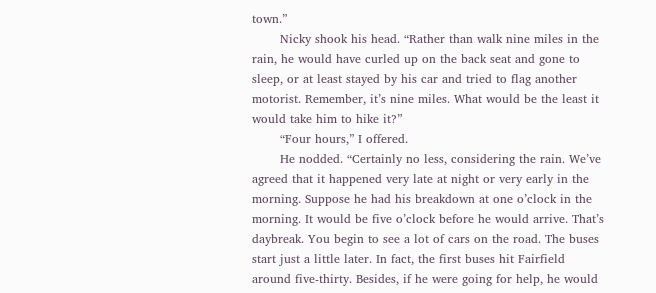town.”
       Nicky shook his head. “Rather than walk nine miles in the rain, he would have curled up on the back seat and gone to sleep, or at least stayed by his car and tried to flag another motorist. Remember, it’s nine miles. What would be the least it would take him to hike it?”
       “Four hours,” I offered.
       He nodded. “Certainly no less, considering the rain. We’ve agreed that it happened very late at night or very early in the morning. Suppose he had his breakdown at one o’clock in the morning. It would be five o’clock before he would arrive. That’s daybreak. You begin to see a lot of cars on the road. The buses start just a little later. In fact, the first buses hit Fairfield around five-thirty. Besides, if he were going for help, he would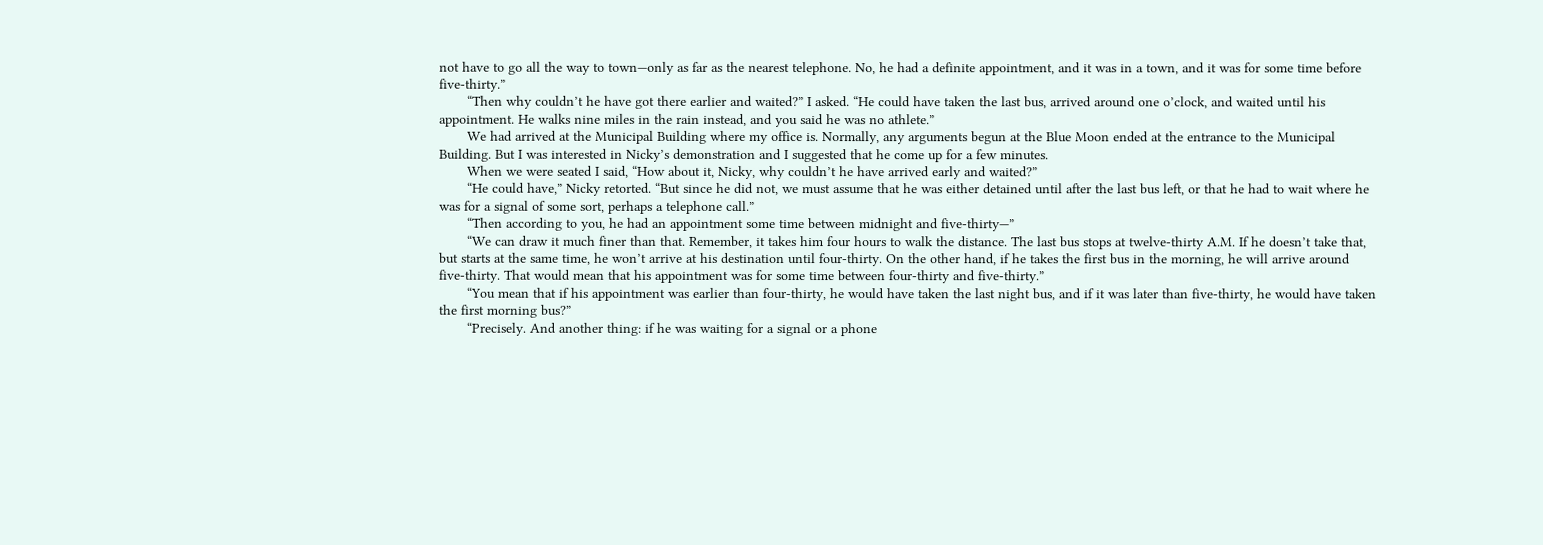not have to go all the way to town—only as far as the nearest telephone. No, he had a definite appointment, and it was in a town, and it was for some time before five-thirty.”
       “Then why couldn’t he have got there earlier and waited?” I asked. “He could have taken the last bus, arrived around one o’clock, and waited until his appointment. He walks nine miles in the rain instead, and you said he was no athlete.”
       We had arrived at the Municipal Building where my office is. Normally, any arguments begun at the Blue Moon ended at the entrance to the Municipal Building. But I was interested in Nicky’s demonstration and I suggested that he come up for a few minutes.
       When we were seated I said, “How about it, Nicky, why couldn’t he have arrived early and waited?”
       “He could have,” Nicky retorted. “But since he did not, we must assume that he was either detained until after the last bus left, or that he had to wait where he was for a signal of some sort, perhaps a telephone call.”
       “Then according to you, he had an appointment some time between midnight and five-thirty—”
       “We can draw it much finer than that. Remember, it takes him four hours to walk the distance. The last bus stops at twelve-thirty A.M. If he doesn’t take that, but starts at the same time, he won’t arrive at his destination until four-thirty. On the other hand, if he takes the first bus in the morning, he will arrive around five-thirty. That would mean that his appointment was for some time between four-thirty and five-thirty.”
       “You mean that if his appointment was earlier than four-thirty, he would have taken the last night bus, and if it was later than five-thirty, he would have taken the first morning bus?”
       “Precisely. And another thing: if he was waiting for a signal or a phone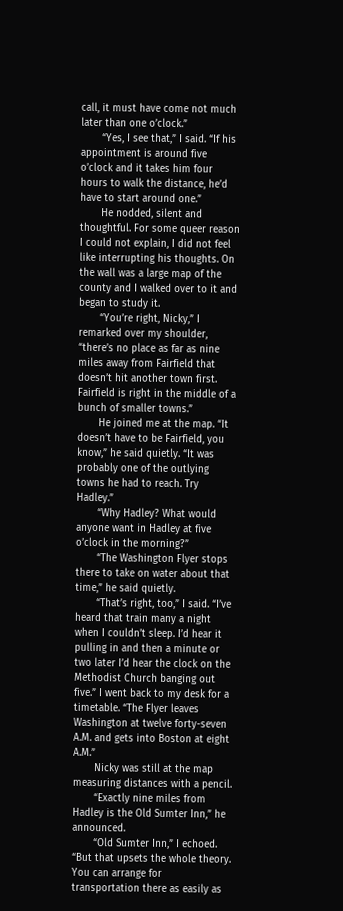call, it must have come not much later than one o’clock.”
       “Yes, I see that,” I said. “If his appointment is around five o’clock and it takes him four hours to walk the distance, he’d have to start around one.”
       He nodded, silent and thoughtful. For some queer reason I could not explain, I did not feel like interrupting his thoughts. On the wall was a large map of the county and I walked over to it and began to study it.
       “You’re right, Nicky,” I remarked over my shoulder, “there’s no place as far as nine miles away from Fairfield that doesn’t hit another town first. Fairfield is right in the middle of a bunch of smaller towns.”
       He joined me at the map. “It doesn’t have to be Fairfield, you know,” he said quietly. “It was probably one of the outlying towns he had to reach. Try Hadley.”
       “Why Hadley? What would anyone want in Hadley at five o’clock in the morning?”
       “The Washington Flyer stops there to take on water about that time,” he said quietly.
       “That’s right, too,” I said. “I’ve heard that train many a night when I couldn’t sleep. I’d hear it pulling in and then a minute or two later I’d hear the clock on the Methodist Church banging out five.” I went back to my desk for a timetable. “The Flyer leaves Washington at twelve forty-seven A.M. and gets into Boston at eight A.M.”
       Nicky was still at the map measuring distances with a pencil.
       “Exactly nine miles from Hadley is the Old Sumter Inn,” he announced.
       “Old Sumter Inn,” I echoed. “But that upsets the whole theory. You can arrange for transportation there as easily as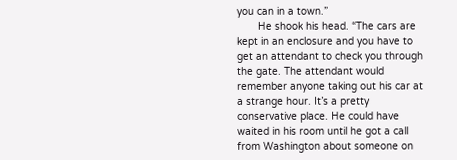you can in a town.”
       He shook his head. “The cars are kept in an enclosure and you have to get an attendant to check you through the gate. The attendant would remember anyone taking out his car at a strange hour. It’s a pretty conservative place. He could have waited in his room until he got a call from Washington about someone on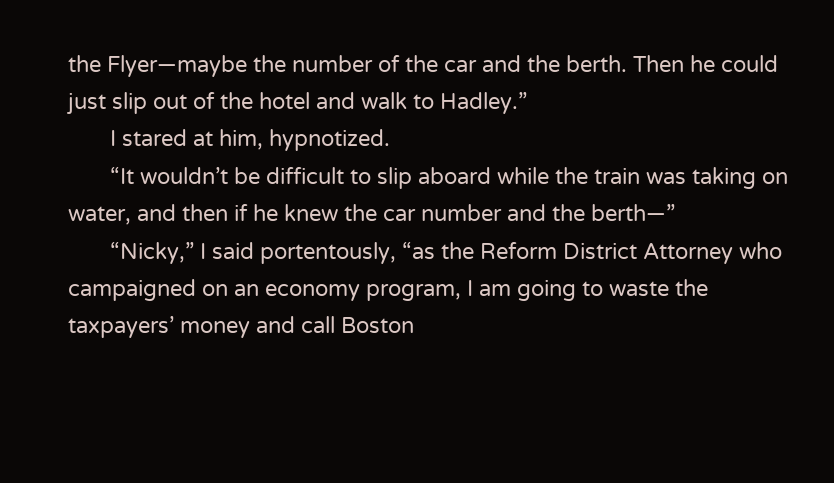the Flyer—maybe the number of the car and the berth. Then he could just slip out of the hotel and walk to Hadley.”
       I stared at him, hypnotized.
       “It wouldn’t be difficult to slip aboard while the train was taking on water, and then if he knew the car number and the berth—”
       “Nicky,” I said portentously, “as the Reform District Attorney who campaigned on an economy program, I am going to waste the taxpayers’ money and call Boston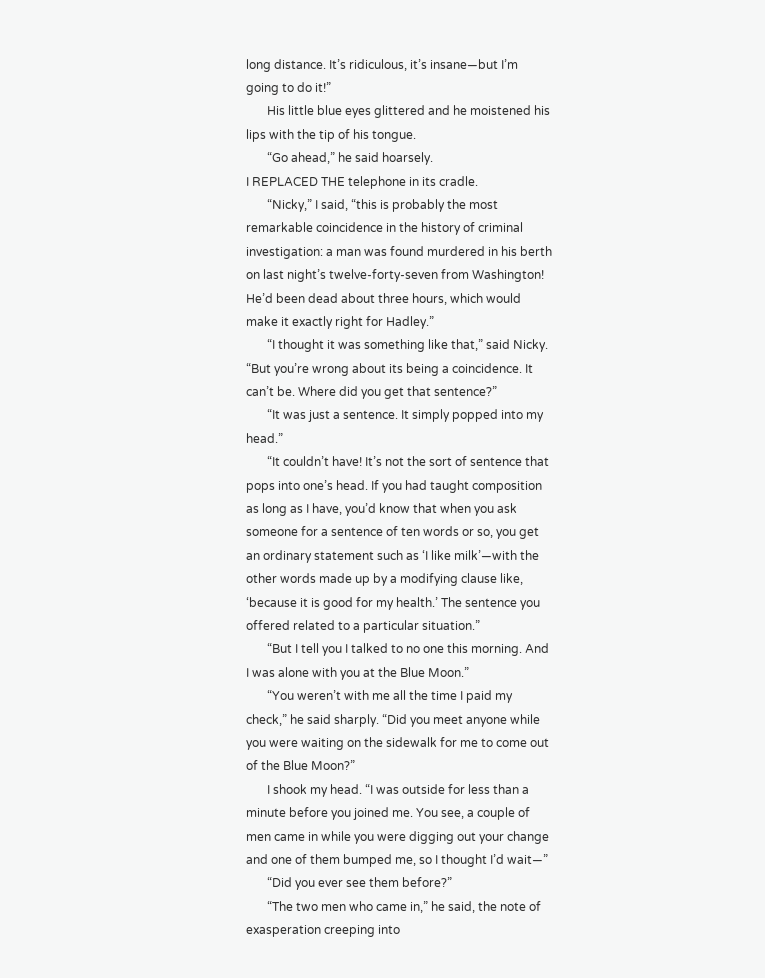long distance. It’s ridiculous, it’s insane—but I’m going to do it!”
       His little blue eyes glittered and he moistened his lips with the tip of his tongue.
       “Go ahead,” he said hoarsely.
I REPLACED THE telephone in its cradle.
       “Nicky,” I said, “this is probably the most remarkable coincidence in the history of criminal investigation: a man was found murdered in his berth on last night’s twelve-forty-seven from Washington! He’d been dead about three hours, which would make it exactly right for Hadley.”
       “I thought it was something like that,” said Nicky. “But you’re wrong about its being a coincidence. It can’t be. Where did you get that sentence?”
       “It was just a sentence. It simply popped into my head.”
       “It couldn’t have! It’s not the sort of sentence that pops into one’s head. If you had taught composition as long as I have, you’d know that when you ask someone for a sentence of ten words or so, you get an ordinary statement such as ‘I like milk’—with the other words made up by a modifying clause like, ‘because it is good for my health.’ The sentence you offered related to a particular situation.”
       “But I tell you I talked to no one this morning. And I was alone with you at the Blue Moon.”
       “You weren’t with me all the time I paid my check,” he said sharply. “Did you meet anyone while you were waiting on the sidewalk for me to come out of the Blue Moon?”
       I shook my head. “I was outside for less than a minute before you joined me. You see, a couple of men came in while you were digging out your change and one of them bumped me, so I thought I’d wait—”
       “Did you ever see them before?”
       “The two men who came in,” he said, the note of exasperation creeping into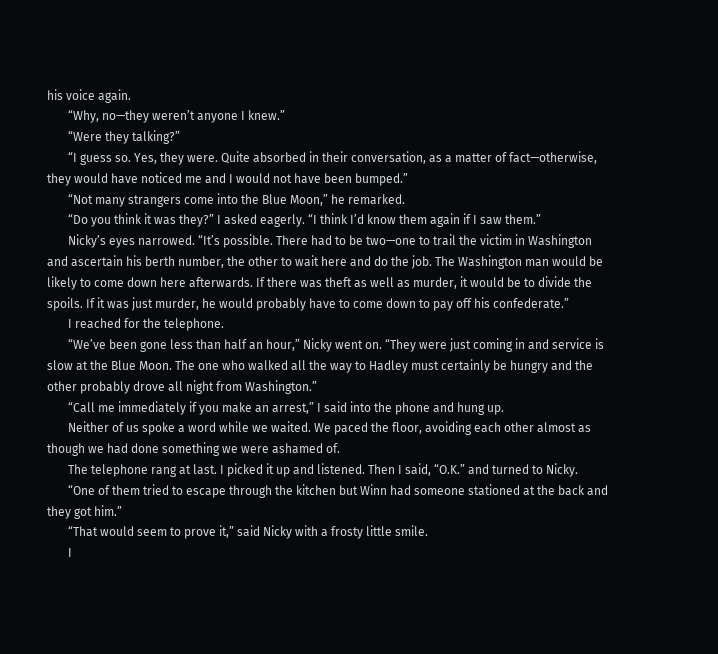his voice again.
       “Why, no—they weren’t anyone I knew.”
       “Were they talking?”
       “I guess so. Yes, they were. Quite absorbed in their conversation, as a matter of fact—otherwise, they would have noticed me and I would not have been bumped.”
       “Not many strangers come into the Blue Moon,” he remarked.
       “Do you think it was they?” I asked eagerly. “I think I’d know them again if I saw them.”
       Nicky’s eyes narrowed. “It’s possible. There had to be two—one to trail the victim in Washington and ascertain his berth number, the other to wait here and do the job. The Washington man would be likely to come down here afterwards. If there was theft as well as murder, it would be to divide the spoils. If it was just murder, he would probably have to come down to pay off his confederate.”
       I reached for the telephone.
       “We’ve been gone less than half an hour,” Nicky went on. “They were just coming in and service is slow at the Blue Moon. The one who walked all the way to Hadley must certainly be hungry and the other probably drove all night from Washington.”
       “Call me immediately if you make an arrest,” I said into the phone and hung up.
       Neither of us spoke a word while we waited. We paced the floor, avoiding each other almost as though we had done something we were ashamed of.
       The telephone rang at last. I picked it up and listened. Then I said, “O.K.” and turned to Nicky.
       “One of them tried to escape through the kitchen but Winn had someone stationed at the back and they got him.”
       “That would seem to prove it,” said Nicky with a frosty little smile.
       I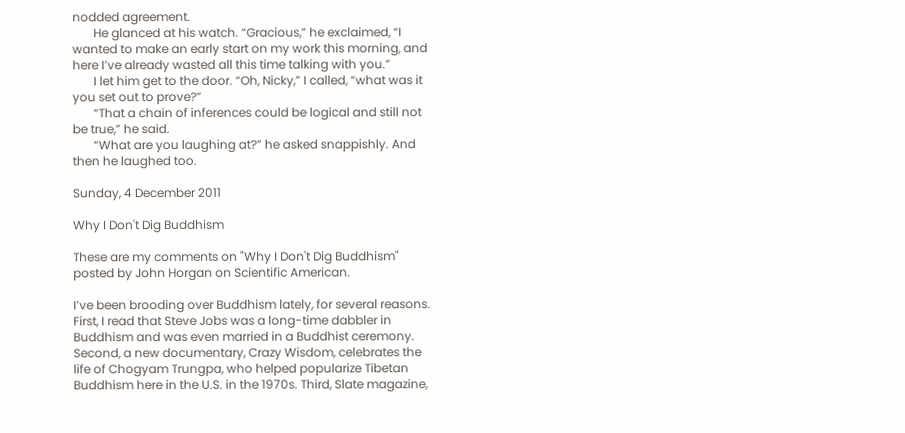nodded agreement.
       He glanced at his watch. “Gracious,” he exclaimed, “I wanted to make an early start on my work this morning, and here I’ve already wasted all this time talking with you.”
       I let him get to the door. “Oh, Nicky,” I called, “what was it you set out to prove?”
       “That a chain of inferences could be logical and still not be true,” he said.
       “What are you laughing at?” he asked snappishly. And then he laughed too.

Sunday, 4 December 2011

Why I Don't Dig Buddhism

These are my comments on "Why I Don't Dig Buddhism" posted by John Horgan on Scientific American.

I’ve been brooding over Buddhism lately, for several reasons. First, I read that Steve Jobs was a long-time dabbler in Buddhism and was even married in a Buddhist ceremony. Second, a new documentary, Crazy Wisdom, celebrates the life of Chogyam Trungpa, who helped popularize Tibetan Buddhism here in the U.S. in the 1970s. Third, Slate magazine,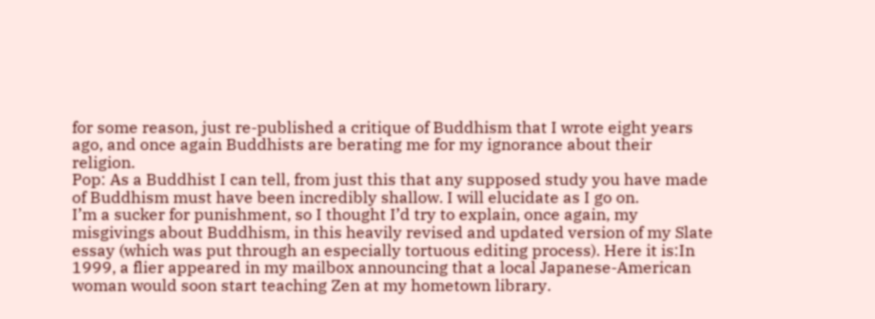for some reason, just re-published a critique of Buddhism that I wrote eight years ago, and once again Buddhists are berating me for my ignorance about their religion.
Pop: As a Buddhist I can tell, from just this that any supposed study you have made of Buddhism must have been incredibly shallow. I will elucidate as I go on.
I’m a sucker for punishment, so I thought I’d try to explain, once again, my misgivings about Buddhism, in this heavily revised and updated version of my Slate essay (which was put through an especially tortuous editing process). Here it is:In 1999, a flier appeared in my mailbox announcing that a local Japanese-American woman would soon start teaching Zen at my hometown library.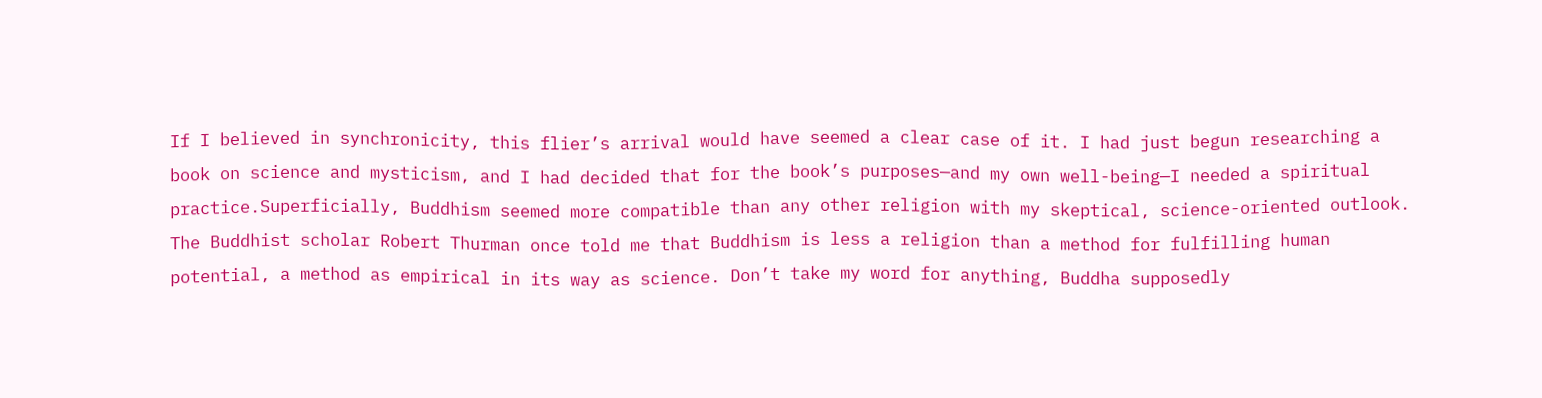If I believed in synchronicity, this flier’s arrival would have seemed a clear case of it. I had just begun researching a book on science and mysticism, and I had decided that for the book’s purposes—and my own well-being—I needed a spiritual practice.Superficially, Buddhism seemed more compatible than any other religion with my skeptical, science-oriented outlook. The Buddhist scholar Robert Thurman once told me that Buddhism is less a religion than a method for fulfilling human potential, a method as empirical in its way as science. Don’t take my word for anything, Buddha supposedly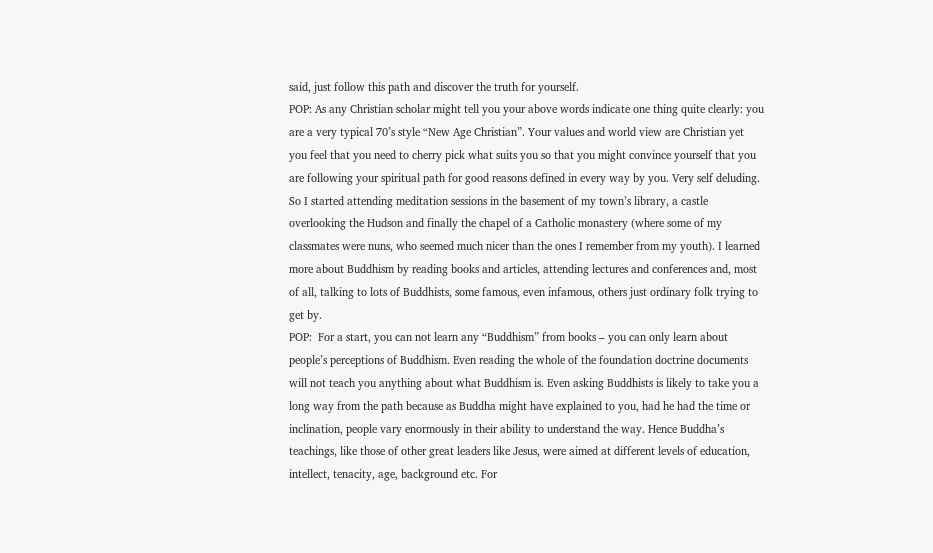said, just follow this path and discover the truth for yourself.
POP: As any Christian scholar might tell you your above words indicate one thing quite clearly: you are a very typical 70’s style “New Age Christian”. Your values and world view are Christian yet you feel that you need to cherry pick what suits you so that you might convince yourself that you are following your spiritual path for good reasons defined in every way by you. Very self deluding.
So I started attending meditation sessions in the basement of my town’s library, a castle overlooking the Hudson and finally the chapel of a Catholic monastery (where some of my classmates were nuns, who seemed much nicer than the ones I remember from my youth). I learned more about Buddhism by reading books and articles, attending lectures and conferences and, most of all, talking to lots of Buddhists, some famous, even infamous, others just ordinary folk trying to get by.
POP:  For a start, you can not learn any “Buddhism” from books – you can only learn about people’s perceptions of Buddhism. Even reading the whole of the foundation doctrine documents will not teach you anything about what Buddhism is. Even asking Buddhists is likely to take you a long way from the path because as Buddha might have explained to you, had he had the time or inclination, people vary enormously in their ability to understand the way. Hence Buddha’s teachings, like those of other great leaders like Jesus, were aimed at different levels of education, intellect, tenacity, age, background etc. For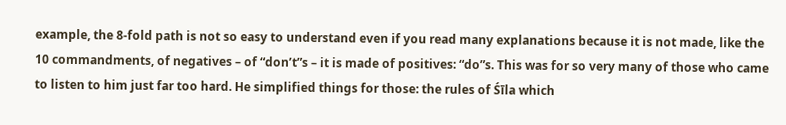example, the 8-fold path is not so easy to understand even if you read many explanations because it is not made, like the 10 commandments, of negatives – of “don’t”s – it is made of positives: “do”s. This was for so very many of those who came to listen to him just far too hard. He simplified things for those: the rules of Śīla which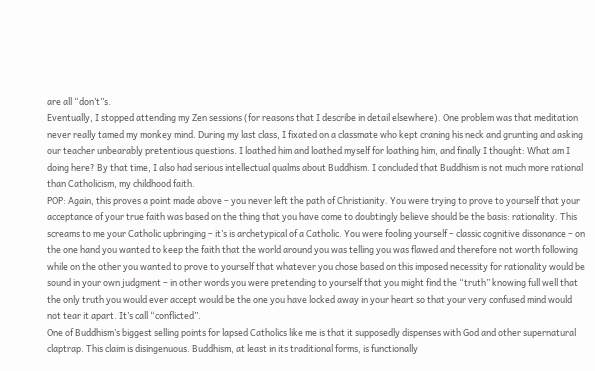are all “don’t”s.
Eventually, I stopped attending my Zen sessions (for reasons that I describe in detail elsewhere). One problem was that meditation never really tamed my monkey mind. During my last class, I fixated on a classmate who kept craning his neck and grunting and asking our teacher unbearably pretentious questions. I loathed him and loathed myself for loathing him, and finally I thought: What am I doing here? By that time, I also had serious intellectual qualms about Buddhism. I concluded that Buddhism is not much more rational than Catholicism, my childhood faith.
POP: Again, this proves a point made above – you never left the path of Christianity. You were trying to prove to yourself that your acceptance of your true faith was based on the thing that you have come to doubtingly believe should be the basis: rationality. This screams to me your Catholic upbringing – it’s is archetypical of a Catholic. You were fooling yourself – classic cognitive dissonance – on the one hand you wanted to keep the faith that the world around you was telling you was flawed and therefore not worth following while on the other you wanted to prove to yourself that whatever you chose based on this imposed necessity for rationality would be sound in your own judgment – in other words you were pretending to yourself that you might find the “truth” knowing full well that the only truth you would ever accept would be the one you have locked away in your heart so that your very confused mind would not tear it apart. It’s call “conflicted”.
One of Buddhism’s biggest selling points for lapsed Catholics like me is that it supposedly dispenses with God and other supernatural claptrap. This claim is disingenuous. Buddhism, at least in its traditional forms, is functionally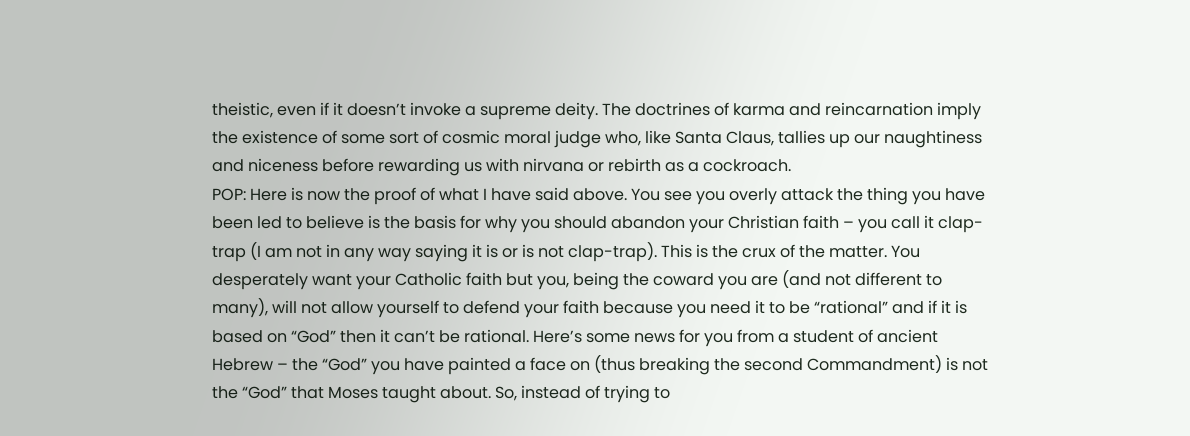theistic, even if it doesn’t invoke a supreme deity. The doctrines of karma and reincarnation imply the existence of some sort of cosmic moral judge who, like Santa Claus, tallies up our naughtiness and niceness before rewarding us with nirvana or rebirth as a cockroach.
POP: Here is now the proof of what I have said above. You see you overly attack the thing you have been led to believe is the basis for why you should abandon your Christian faith – you call it clap-trap (I am not in any way saying it is or is not clap-trap). This is the crux of the matter. You desperately want your Catholic faith but you, being the coward you are (and not different to many), will not allow yourself to defend your faith because you need it to be “rational” and if it is based on “God” then it can’t be rational. Here’s some news for you from a student of ancient Hebrew – the “God” you have painted a face on (thus breaking the second Commandment) is not the “God” that Moses taught about. So, instead of trying to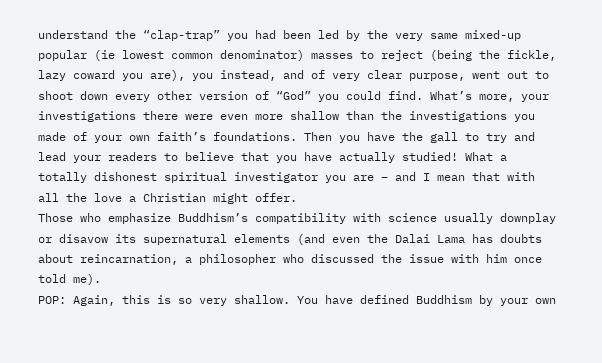understand the “clap-trap” you had been led by the very same mixed-up popular (ie lowest common denominator) masses to reject (being the fickle, lazy coward you are), you instead, and of very clear purpose, went out to shoot down every other version of “God” you could find. What’s more, your investigations there were even more shallow than the investigations you made of your own faith’s foundations. Then you have the gall to try and lead your readers to believe that you have actually studied! What a totally dishonest spiritual investigator you are – and I mean that with all the love a Christian might offer.
Those who emphasize Buddhism’s compatibility with science usually downplay or disavow its supernatural elements (and even the Dalai Lama has doubts about reincarnation, a philosopher who discussed the issue with him once told me).
POP: Again, this is so very shallow. You have defined Buddhism by your own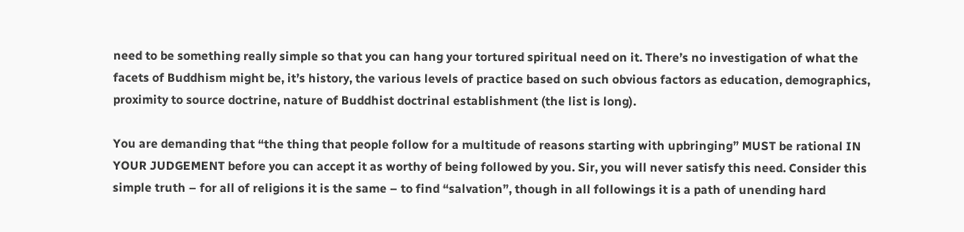need to be something really simple so that you can hang your tortured spiritual need on it. There’s no investigation of what the facets of Buddhism might be, it’s history, the various levels of practice based on such obvious factors as education, demographics, proximity to source doctrine, nature of Buddhist doctrinal establishment (the list is long).

You are demanding that “the thing that people follow for a multitude of reasons starting with upbringing” MUST be rational IN YOUR JUDGEMENT before you can accept it as worthy of being followed by you. Sir, you will never satisfy this need. Consider this simple truth – for all of religions it is the same – to find “salvation”, though in all followings it is a path of unending hard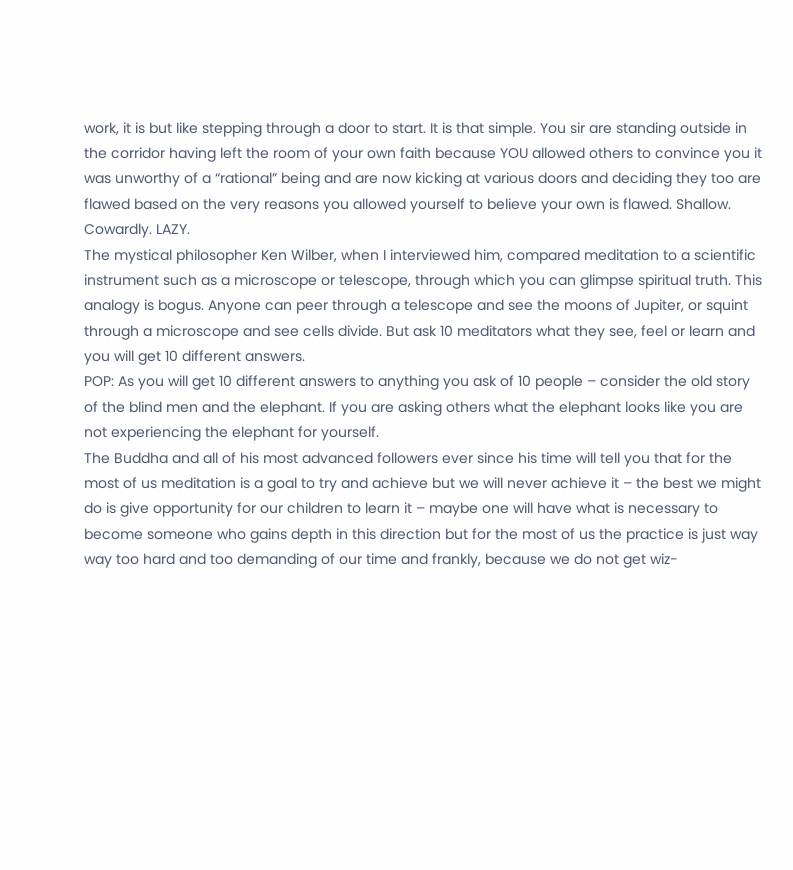work, it is but like stepping through a door to start. It is that simple. You sir are standing outside in the corridor having left the room of your own faith because YOU allowed others to convince you it was unworthy of a “rational” being and are now kicking at various doors and deciding they too are flawed based on the very reasons you allowed yourself to believe your own is flawed. Shallow. Cowardly. LAZY.
The mystical philosopher Ken Wilber, when I interviewed him, compared meditation to a scientific instrument such as a microscope or telescope, through which you can glimpse spiritual truth. This analogy is bogus. Anyone can peer through a telescope and see the moons of Jupiter, or squint through a microscope and see cells divide. But ask 10 meditators what they see, feel or learn and you will get 10 different answers.
POP: As you will get 10 different answers to anything you ask of 10 people – consider the old story of the blind men and the elephant. If you are asking others what the elephant looks like you are not experiencing the elephant for yourself.
The Buddha and all of his most advanced followers ever since his time will tell you that for the most of us meditation is a goal to try and achieve but we will never achieve it – the best we might do is give opportunity for our children to learn it – maybe one will have what is necessary to become someone who gains depth in this direction but for the most of us the practice is just way way too hard and too demanding of our time and frankly, because we do not get wiz-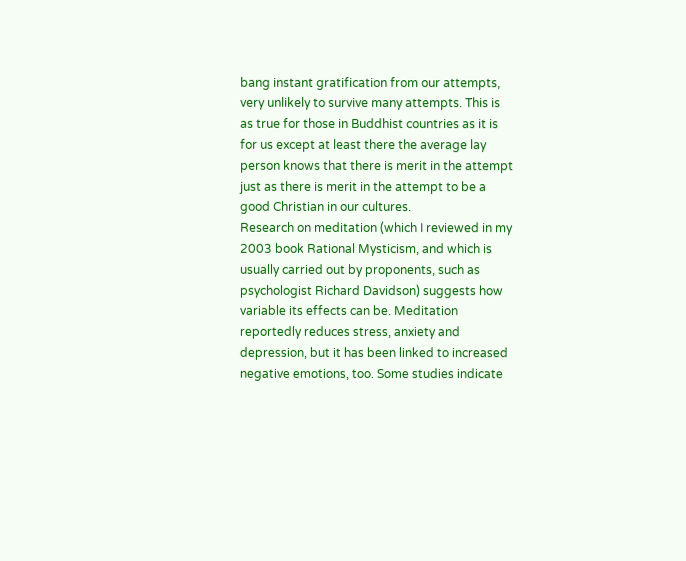bang instant gratification from our attempts, very unlikely to survive many attempts. This is as true for those in Buddhist countries as it is for us except at least there the average lay person knows that there is merit in the attempt just as there is merit in the attempt to be a good Christian in our cultures.
Research on meditation (which I reviewed in my 2003 book Rational Mysticism, and which is usually carried out by proponents, such as psychologist Richard Davidson) suggests how variable its effects can be. Meditation reportedly reduces stress, anxiety and depression, but it has been linked to increased negative emotions, too. Some studies indicate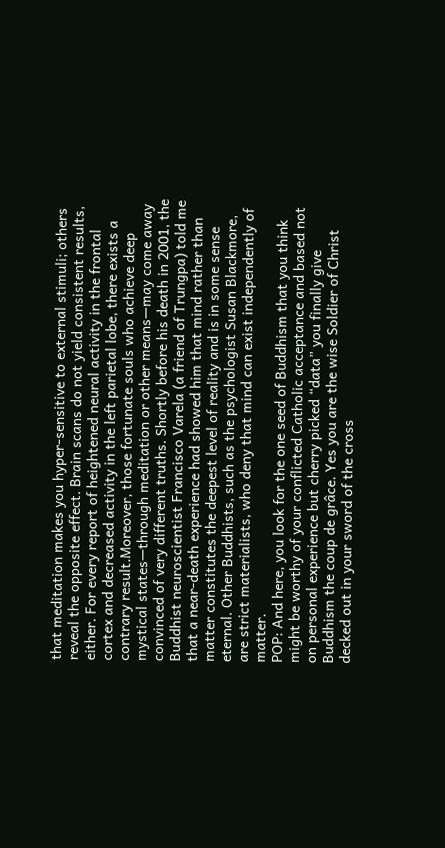that meditation makes you hyper-sensitive to external stimuli; others reveal the opposite effect. Brain scans do not yield consistent results, either. For every report of heightened neural activity in the frontal cortex and decreased activity in the left parietal lobe, there exists a contrary result.Moreover, those fortunate souls who achieve deep mystical states—through meditation or other means—may come away convinced of very different truths. Shortly before his death in 2001, the Buddhist neuroscientist Francisco Varela (a friend of Trungpa) told me that a near-death experience had showed him that mind rather than matter constitutes the deepest level of reality and is in some sense eternal. Other Buddhists, such as the psychologist Susan Blackmore, are strict materialists, who deny that mind can exist independently of matter.
POP: And here, you look for the one seed of Buddhism that you think might be worthy of your conflicted Catholic acceptance and based not on personal experience but cherry picked “data” you finally give Buddhism the coup de grâce. Yes you are the wise Soldier of Christ decked out in your sword of the cross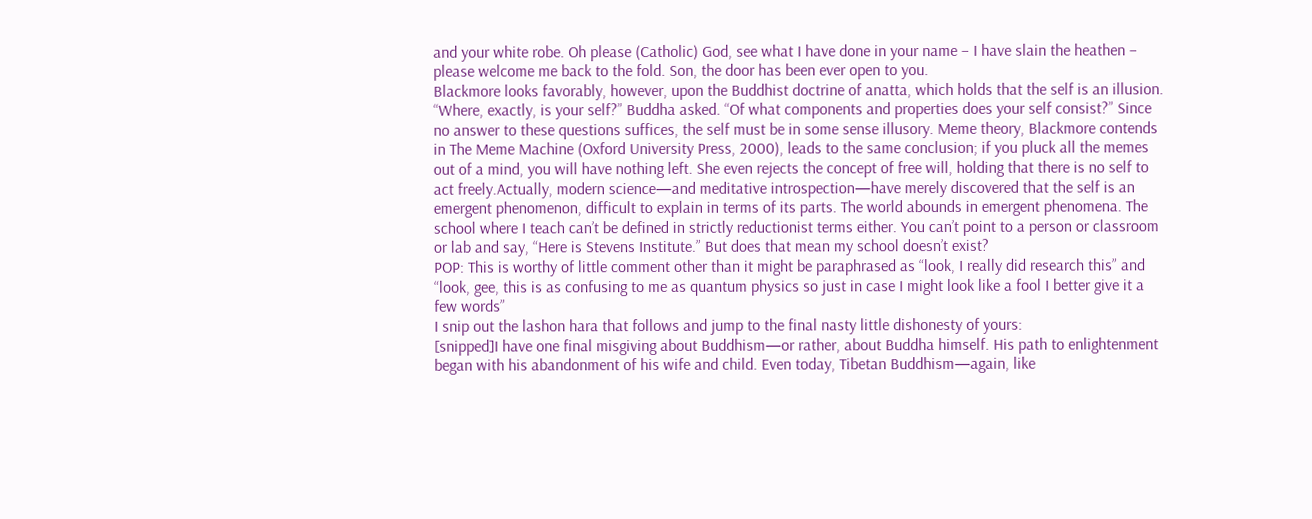and your white robe. Oh please (Catholic) God, see what I have done in your name – I have slain the heathen – please welcome me back to the fold. Son, the door has been ever open to you.
Blackmore looks favorably, however, upon the Buddhist doctrine of anatta, which holds that the self is an illusion. “Where, exactly, is your self?” Buddha asked. “Of what components and properties does your self consist?” Since no answer to these questions suffices, the self must be in some sense illusory. Meme theory, Blackmore contends in The Meme Machine (Oxford University Press, 2000), leads to the same conclusion; if you pluck all the memes out of a mind, you will have nothing left. She even rejects the concept of free will, holding that there is no self to act freely.Actually, modern science—and meditative introspection—have merely discovered that the self is an emergent phenomenon, difficult to explain in terms of its parts. The world abounds in emergent phenomena. The school where I teach can’t be defined in strictly reductionist terms either. You can’t point to a person or classroom or lab and say, “Here is Stevens Institute.” But does that mean my school doesn’t exist?
POP: This is worthy of little comment other than it might be paraphrased as “look, I really did research this” and “look, gee, this is as confusing to me as quantum physics so just in case I might look like a fool I better give it a few words”
I snip out the lashon hara that follows and jump to the final nasty little dishonesty of yours:
[snipped]I have one final misgiving about Buddhism—or rather, about Buddha himself. His path to enlightenment began with his abandonment of his wife and child. Even today, Tibetan Buddhism—again, like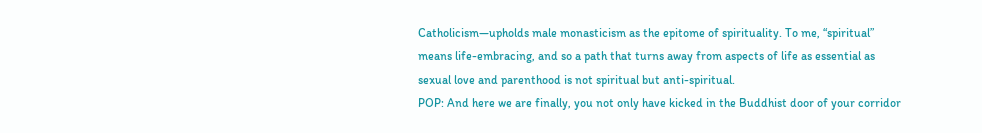Catholicism—upholds male monasticism as the epitome of spirituality. To me, “spiritual” means life-embracing, and so a path that turns away from aspects of life as essential as sexual love and parenthood is not spiritual but anti-spiritual.
POP: And here we are finally, you not only have kicked in the Buddhist door of your corridor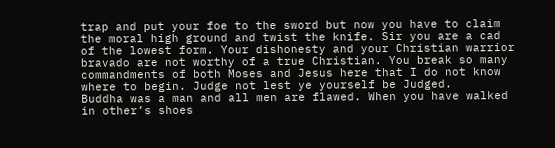trap and put your foe to the sword but now you have to claim the moral high ground and twist the knife. Sir you are a cad of the lowest form. Your dishonesty and your Christian warrior bravado are not worthy of a true Christian. You break so many commandments of both Moses and Jesus here that I do not know where to begin. Judge not lest ye yourself be Judged.
Buddha was a man and all men are flawed. When you have walked in other’s shoes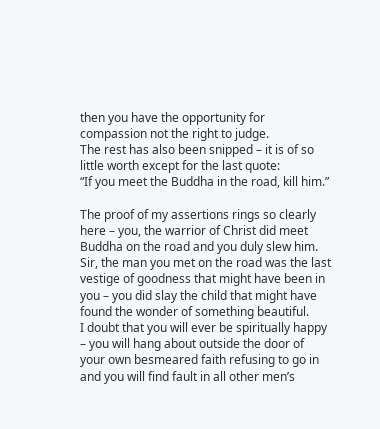then you have the opportunity for compassion not the right to judge.
The rest has also been snipped – it is of so little worth except for the last quote:
“If you meet the Buddha in the road, kill him.”

The proof of my assertions rings so clearly here – you, the warrior of Christ did meet Buddha on the road and you duly slew him.
Sir, the man you met on the road was the last vestige of goodness that might have been in you – you did slay the child that might have found the wonder of something beautiful.
I doubt that you will ever be spiritually happy – you will hang about outside the door of your own besmeared faith refusing to go in and you will find fault in all other men’s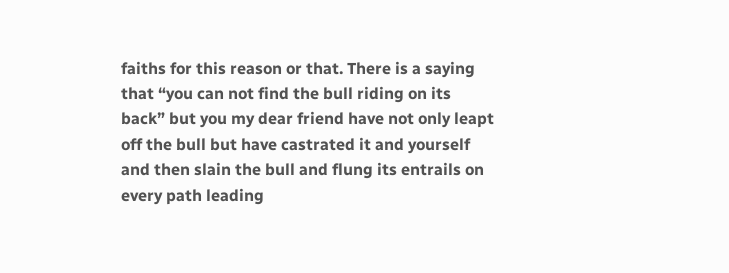faiths for this reason or that. There is a saying that “you can not find the bull riding on its back” but you my dear friend have not only leapt off the bull but have castrated it and yourself and then slain the bull and flung its entrails on every path leading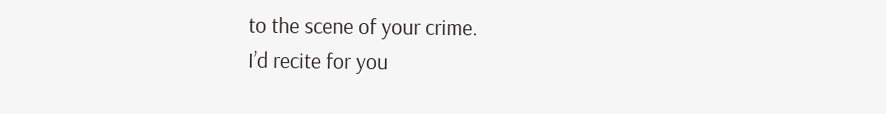to the scene of your crime.
I’d recite for you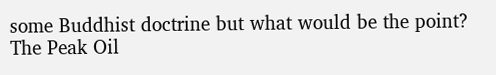some Buddhist doctrine but what would be the point?
The Peak Oil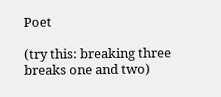Poet

(try this: breaking three breaks one and two)